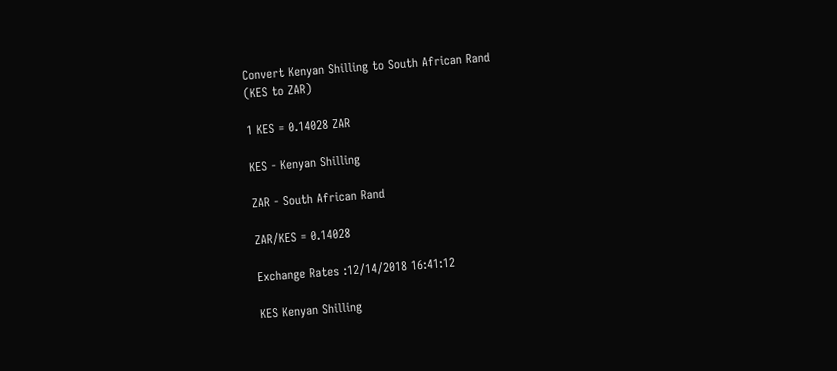Convert Kenyan Shilling to South African Rand
(KES to ZAR)

1 KES = 0.14028 ZAR

KES - Kenyan Shilling

ZAR - South African Rand

ZAR/KES = 0.14028

Exchange Rates :12/14/2018 16:41:12

KES Kenyan Shilling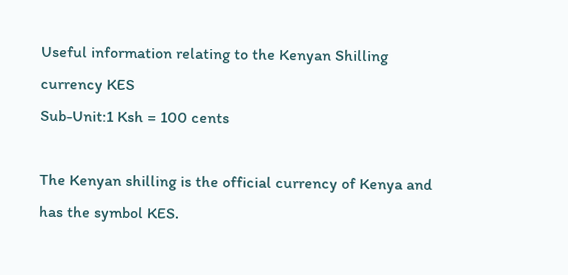Useful information relating to the Kenyan Shilling currency KES
Sub-Unit:1 Ksh = 100 cents

The Kenyan shilling is the official currency of Kenya and has the symbol KES.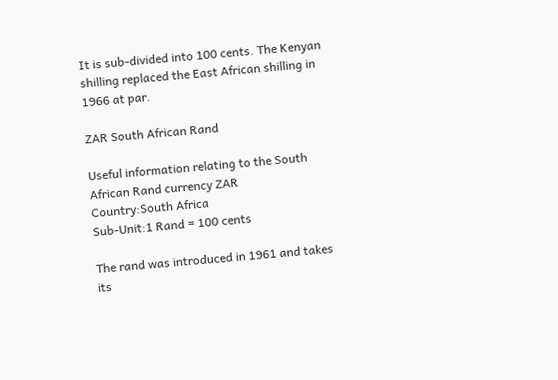It is sub-divided into 100 cents. The Kenyan shilling replaced the East African shilling in 1966 at par.

ZAR South African Rand

Useful information relating to the South African Rand currency ZAR
Country:South Africa
Sub-Unit:1 Rand = 100 cents

The rand was introduced in 1961 and takes its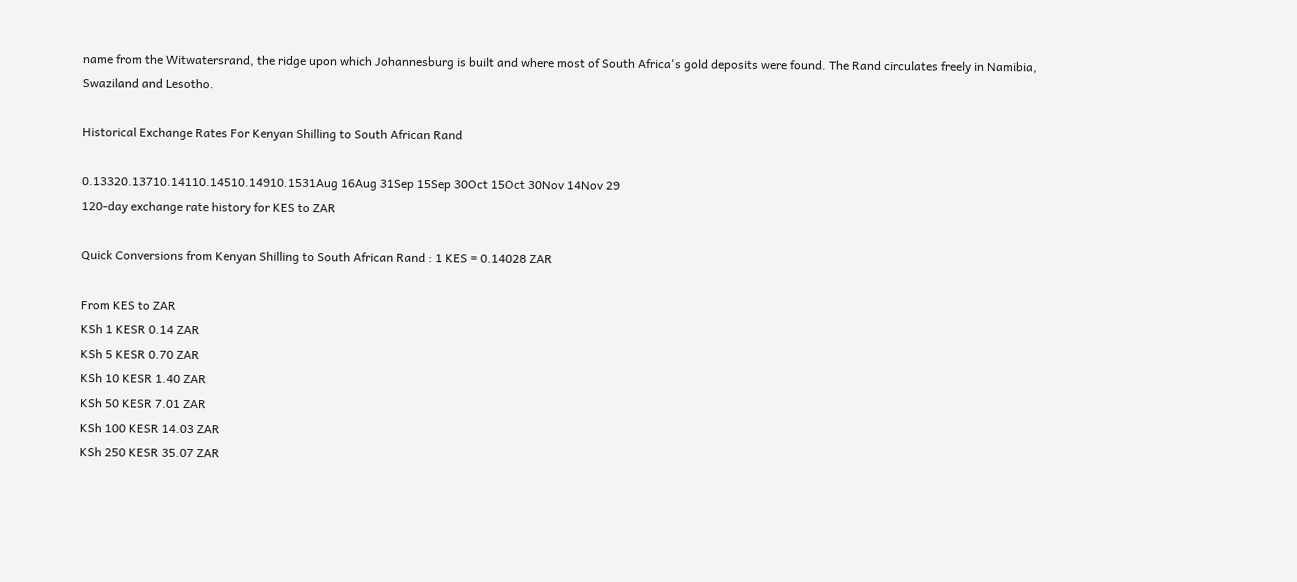name from the Witwatersrand, the ridge upon which Johannesburg is built and where most of South Africa's gold deposits were found. The Rand circulates freely in Namibia, Swaziland and Lesotho.

Historical Exchange Rates For Kenyan Shilling to South African Rand

0.13320.13710.14110.14510.14910.1531Aug 16Aug 31Sep 15Sep 30Oct 15Oct 30Nov 14Nov 29
120-day exchange rate history for KES to ZAR

Quick Conversions from Kenyan Shilling to South African Rand : 1 KES = 0.14028 ZAR

From KES to ZAR
KSh 1 KESR 0.14 ZAR
KSh 5 KESR 0.70 ZAR
KSh 10 KESR 1.40 ZAR
KSh 50 KESR 7.01 ZAR
KSh 100 KESR 14.03 ZAR
KSh 250 KESR 35.07 ZAR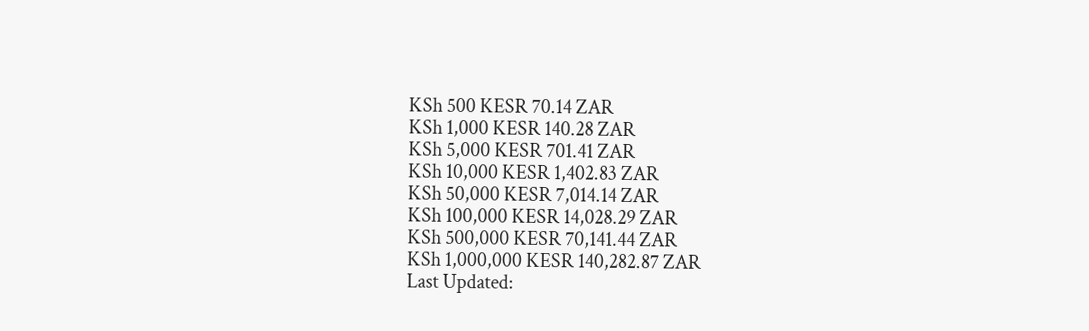KSh 500 KESR 70.14 ZAR
KSh 1,000 KESR 140.28 ZAR
KSh 5,000 KESR 701.41 ZAR
KSh 10,000 KESR 1,402.83 ZAR
KSh 50,000 KESR 7,014.14 ZAR
KSh 100,000 KESR 14,028.29 ZAR
KSh 500,000 KESR 70,141.44 ZAR
KSh 1,000,000 KESR 140,282.87 ZAR
Last Updated: